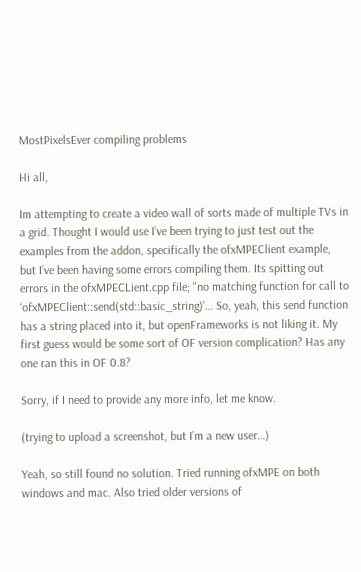MostPixelsEver compiling problems

Hi all,

Im attempting to create a video wall of sorts made of multiple TVs in a grid. Thought I would use I’ve been trying to just test out the examples from the addon, specifically the ofxMPEClient example, but I’ve been having some errors compiling them. Its spitting out errors in the ofxMPECLient.cpp file; "no matching function for call to ‘ofxMPEClient::send(std::basic_string)’… So, yeah, this send function has a string placed into it, but openFrameworks is not liking it. My first guess would be some sort of OF version complication? Has any one ran this in OF 0.8?

Sorry, if I need to provide any more info, let me know.

(trying to upload a screenshot, but I’m a new user…)

Yeah, so still found no solution. Tried running ofxMPE on both windows and mac. Also tried older versions of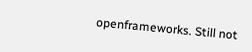openframeworks. Still not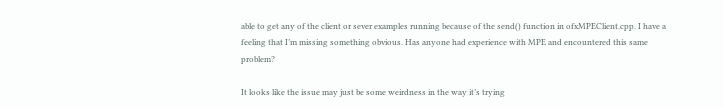able to get any of the client or sever examples running because of the send() function in ofxMPEClient.cpp. I have a feeling that I’m missing something obvious. Has anyone had experience with MPE and encountered this same problem?

It looks like the issue may just be some weirdness in the way it’s trying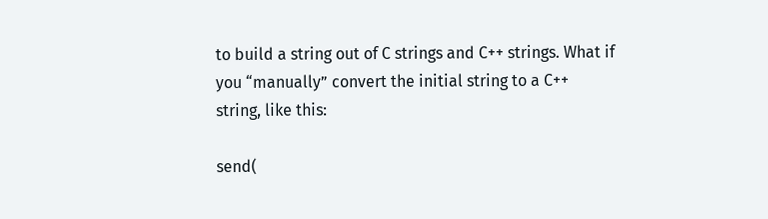to build a string out of C strings and C++ strings. What if you “manually” convert the initial string to a C++ string, like this:

send(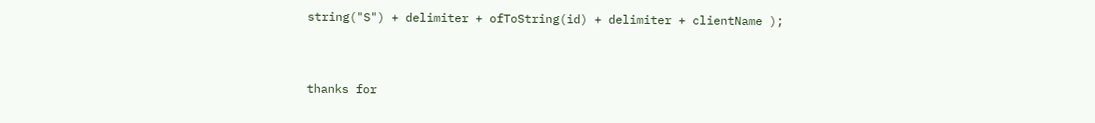string("S") + delimiter + ofToString(id) + delimiter + clientName );


thanks for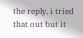the reply, i tried that out but it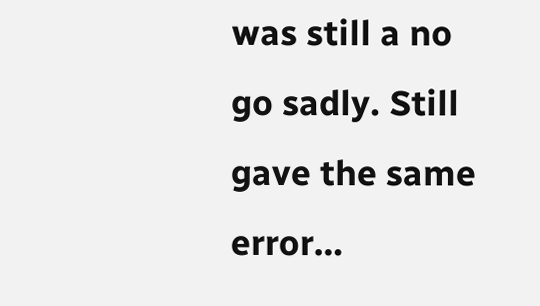was still a no go sadly. Still gave the same error…